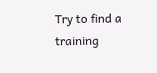Try to find a training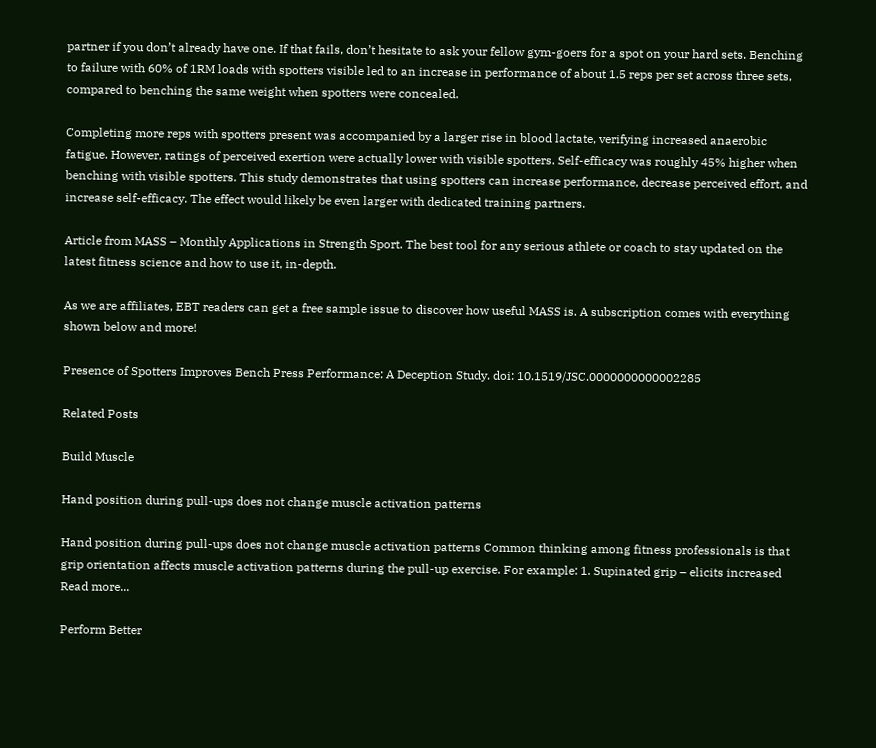partner if you don’t already have one. If that fails, don’t hesitate to ask your fellow gym-goers for a spot on your hard sets. Benching to failure with 60% of 1RM loads with spotters visible led to an increase in performance of about 1.5 reps per set across three sets, compared to benching the same weight when spotters were concealed.

Completing more reps with spotters present was accompanied by a larger rise in blood lactate, verifying increased anaerobic fatigue. However, ratings of perceived exertion were actually lower with visible spotters. Self-efficacy was roughly 45% higher when benching with visible spotters. This study demonstrates that using spotters can increase performance, decrease perceived effort, and increase self-efficacy. The effect would likely be even larger with dedicated training partners.

Article from MASS – Monthly Applications in Strength Sport. The best tool for any serious athlete or coach to stay updated on the latest fitness science and how to use it, in-depth.

As we are affiliates, EBT readers can get a free sample issue to discover how useful MASS is. A subscription comes with everything shown below and more!

Presence of Spotters Improves Bench Press Performance: A Deception Study. doi: 10.1519/JSC.0000000000002285

Related Posts

Build Muscle

Hand position during pull-ups does not change muscle activation patterns

Hand position during pull-ups does not change muscle activation patterns Common thinking among fitness professionals is that grip orientation affects muscle activation patterns during the pull-up exercise. For example: 1. Supinated grip – elicits increased Read more...

Perform Better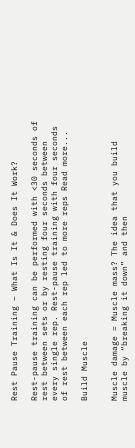Rest Pause Training – What Is It & Does It Work?

Rest-pause training can be performed with <30 seconds of rest between sets or by resting four seconds between every single rep. Rest-pause training with four seconds of rest between each rep led to more reps Read more...

Build Muscle


Muscle damage = Muscle mass? The idea that you build muscle by “breaking it down” and then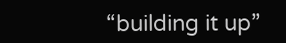“building it up”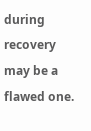during recovery may be a flawed one.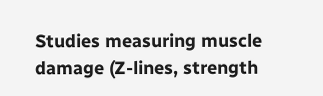Studies measuring muscle damage (Z-lines, strength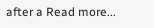after a Read more...